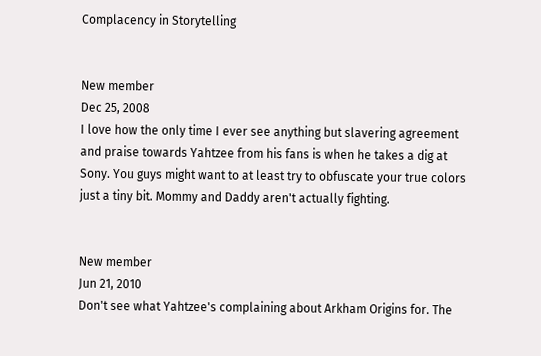Complacency in Storytelling


New member
Dec 25, 2008
I love how the only time I ever see anything but slavering agreement and praise towards Yahtzee from his fans is when he takes a dig at Sony. You guys might want to at least try to obfuscate your true colors just a tiny bit. Mommy and Daddy aren't actually fighting.


New member
Jun 21, 2010
Don't see what Yahtzee's complaining about Arkham Origins for. The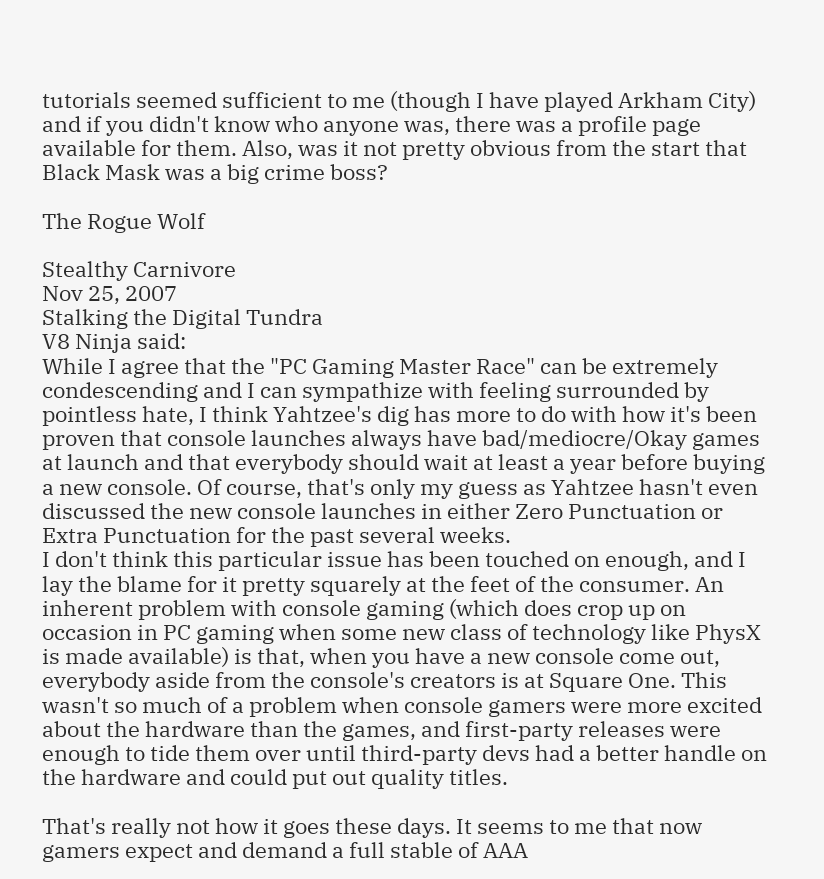tutorials seemed sufficient to me (though I have played Arkham City) and if you didn't know who anyone was, there was a profile page available for them. Also, was it not pretty obvious from the start that Black Mask was a big crime boss?

The Rogue Wolf

Stealthy Carnivore
Nov 25, 2007
Stalking the Digital Tundra
V8 Ninja said:
While I agree that the "PC Gaming Master Race" can be extremely condescending and I can sympathize with feeling surrounded by pointless hate, I think Yahtzee's dig has more to do with how it's been proven that console launches always have bad/mediocre/Okay games at launch and that everybody should wait at least a year before buying a new console. Of course, that's only my guess as Yahtzee hasn't even discussed the new console launches in either Zero Punctuation or Extra Punctuation for the past several weeks.
I don't think this particular issue has been touched on enough, and I lay the blame for it pretty squarely at the feet of the consumer. An inherent problem with console gaming (which does crop up on occasion in PC gaming when some new class of technology like PhysX is made available) is that, when you have a new console come out, everybody aside from the console's creators is at Square One. This wasn't so much of a problem when console gamers were more excited about the hardware than the games, and first-party releases were enough to tide them over until third-party devs had a better handle on the hardware and could put out quality titles.

That's really not how it goes these days. It seems to me that now gamers expect and demand a full stable of AAA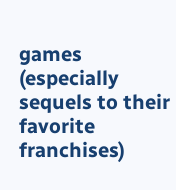games (especially sequels to their favorite franchises)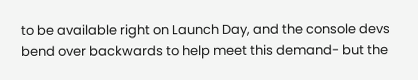to be available right on Launch Day, and the console devs bend over backwards to help meet this demand- but the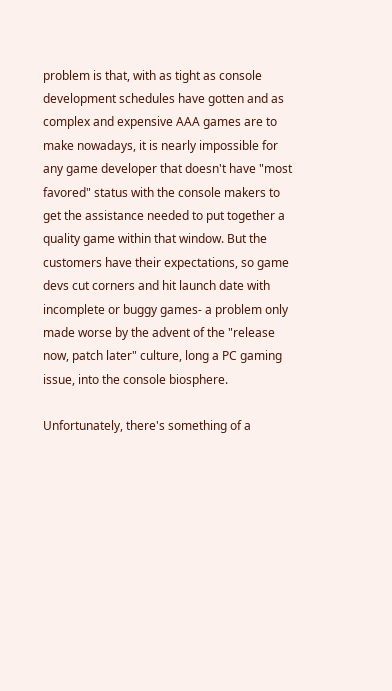problem is that, with as tight as console development schedules have gotten and as complex and expensive AAA games are to make nowadays, it is nearly impossible for any game developer that doesn't have "most favored" status with the console makers to get the assistance needed to put together a quality game within that window. But the customers have their expectations, so game devs cut corners and hit launch date with incomplete or buggy games- a problem only made worse by the advent of the "release now, patch later" culture, long a PC gaming issue, into the console biosphere.

Unfortunately, there's something of a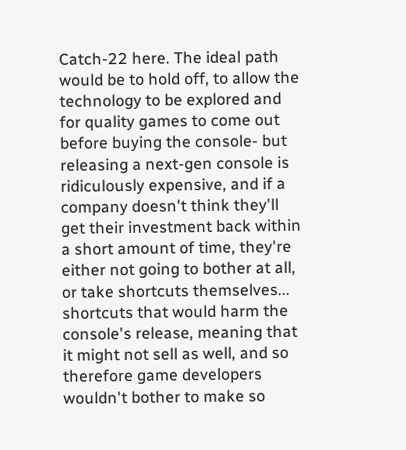Catch-22 here. The ideal path would be to hold off, to allow the technology to be explored and for quality games to come out before buying the console- but releasing a next-gen console is ridiculously expensive, and if a company doesn't think they'll get their investment back within a short amount of time, they're either not going to bother at all, or take shortcuts themselves... shortcuts that would harm the console's release, meaning that it might not sell as well, and so therefore game developers wouldn't bother to make so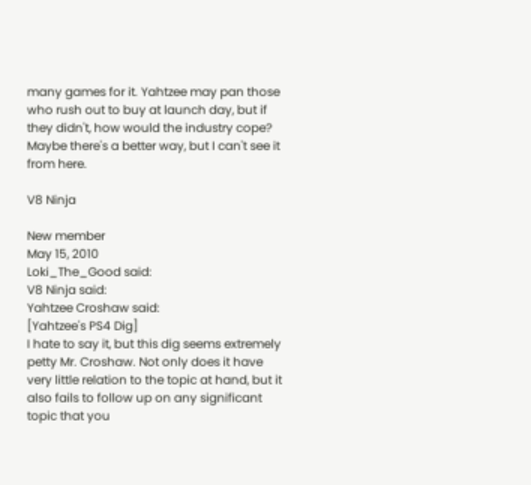many games for it. Yahtzee may pan those who rush out to buy at launch day, but if they didn't, how would the industry cope? Maybe there's a better way, but I can't see it from here.

V8 Ninja

New member
May 15, 2010
Loki_The_Good said:
V8 Ninja said:
Yahtzee Croshaw said:
[Yahtzee's PS4 Dig]
I hate to say it, but this dig seems extremely petty Mr. Croshaw. Not only does it have very little relation to the topic at hand, but it also fails to follow up on any significant topic that you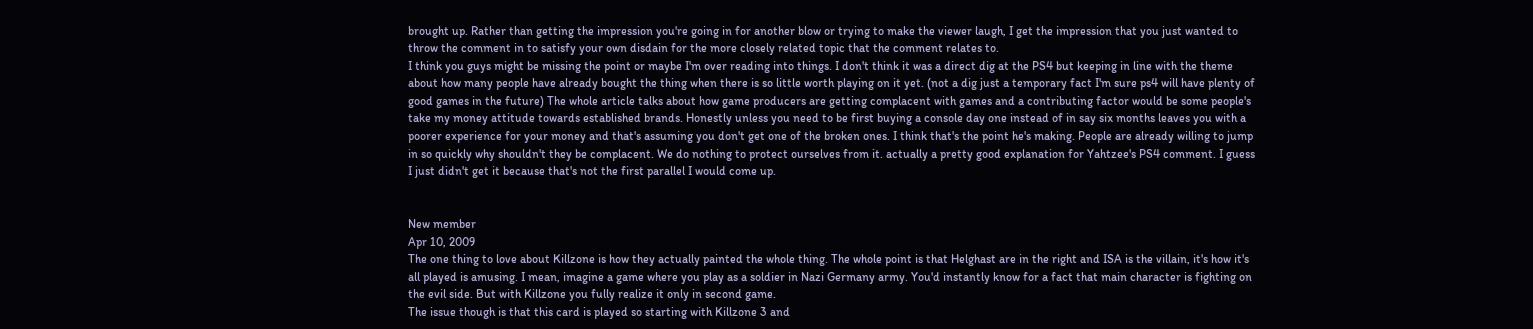brought up. Rather than getting the impression you're going in for another blow or trying to make the viewer laugh, I get the impression that you just wanted to throw the comment in to satisfy your own disdain for the more closely related topic that the comment relates to.
I think you guys might be missing the point or maybe I'm over reading into things. I don't think it was a direct dig at the PS4 but keeping in line with the theme about how many people have already bought the thing when there is so little worth playing on it yet. (not a dig just a temporary fact I'm sure ps4 will have plenty of good games in the future) The whole article talks about how game producers are getting complacent with games and a contributing factor would be some people's take my money attitude towards established brands. Honestly unless you need to be first buying a console day one instead of in say six months leaves you with a poorer experience for your money and that's assuming you don't get one of the broken ones. I think that's the point he's making. People are already willing to jump in so quickly why shouldn't they be complacent. We do nothing to protect ourselves from it. actually a pretty good explanation for Yahtzee's PS4 comment. I guess I just didn't get it because that's not the first parallel I would come up.


New member
Apr 10, 2009
The one thing to love about Killzone is how they actually painted the whole thing. The whole point is that Helghast are in the right and ISA is the villain, it's how it's all played is amusing. I mean, imagine a game where you play as a soldier in Nazi Germany army. You'd instantly know for a fact that main character is fighting on the evil side. But with Killzone you fully realize it only in second game.
The issue though is that this card is played so starting with Killzone 3 and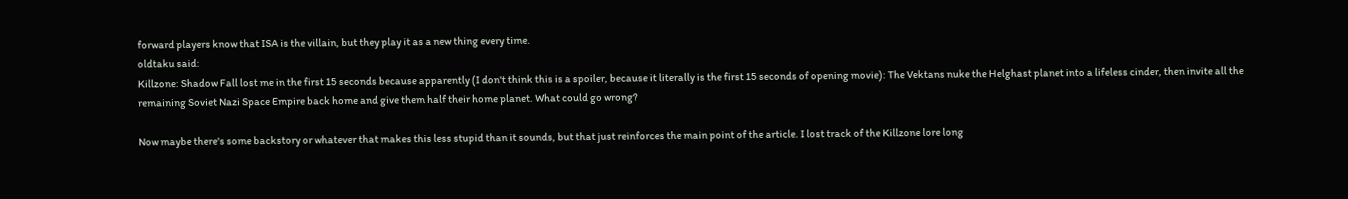forward players know that ISA is the villain, but they play it as a new thing every time.
oldtaku said:
Killzone: Shadow Fall lost me in the first 15 seconds because apparently (I don't think this is a spoiler, because it literally is the first 15 seconds of opening movie): The Vektans nuke the Helghast planet into a lifeless cinder, then invite all the remaining Soviet Nazi Space Empire back home and give them half their home planet. What could go wrong?

Now maybe there's some backstory or whatever that makes this less stupid than it sounds, but that just reinforces the main point of the article. I lost track of the Killzone lore long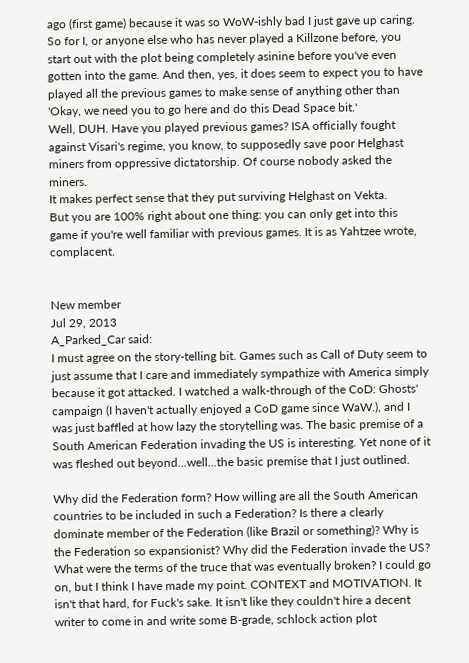ago (first game) because it was so WoW-ishly bad I just gave up caring. So for I, or anyone else who has never played a Killzone before, you start out with the plot being completely asinine before you've even gotten into the game. And then, yes, it does seem to expect you to have played all the previous games to make sense of anything other than 'Okay, we need you to go here and do this Dead Space bit.'
Well, DUH. Have you played previous games? ISA officially fought against Visari's regime, you know, to supposedly save poor Helghast miners from oppressive dictatorship. Of course nobody asked the miners.
It makes perfect sense that they put surviving Helghast on Vekta.
But you are 100% right about one thing: you can only get into this game if you're well familiar with previous games. It is as Yahtzee wrote, complacent.


New member
Jul 29, 2013
A_Parked_Car said:
I must agree on the story-telling bit. Games such as Call of Duty seem to just assume that I care and immediately sympathize with America simply because it got attacked. I watched a walk-through of the CoD: Ghosts' campaign (I haven't actually enjoyed a CoD game since WaW.), and I was just baffled at how lazy the storytelling was. The basic premise of a South American Federation invading the US is interesting. Yet none of it was fleshed out beyond...well...the basic premise that I just outlined.

Why did the Federation form? How willing are all the South American countries to be included in such a Federation? Is there a clearly dominate member of the Federation (like Brazil or something)? Why is the Federation so expansionist? Why did the Federation invade the US? What were the terms of the truce that was eventually broken? I could go on, but I think I have made my point. CONTEXT and MOTIVATION. It isn't that hard, for Fuck's sake. It isn't like they couldn't hire a decent writer to come in and write some B-grade, schlock action plot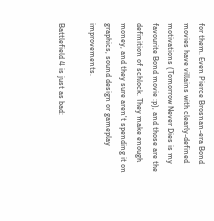for them. Even Pierce Brosnan-era Bond movies have villains with clearly-defined motivations (Tomorrow Never Dies is my favourite Bond movie :p), and those are the definition of schlock. They make enough money, and they sure aren't spending it on graphics, sound design or gameplay improvements.

Battlefield 4 is just as bad: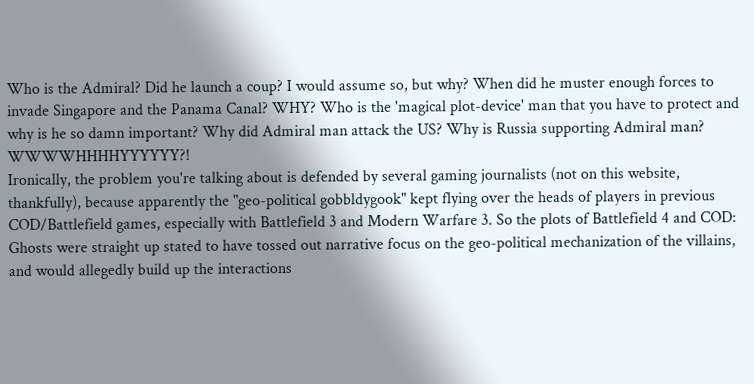Who is the Admiral? Did he launch a coup? I would assume so, but why? When did he muster enough forces to invade Singapore and the Panama Canal? WHY? Who is the 'magical plot-device' man that you have to protect and why is he so damn important? Why did Admiral man attack the US? Why is Russia supporting Admiral man? WWWWHHHHYYYYYY?!
Ironically, the problem you're talking about is defended by several gaming journalists (not on this website, thankfully), because apparently the "geo-political gobbldygook" kept flying over the heads of players in previous COD/Battlefield games, especially with Battlefield 3 and Modern Warfare 3. So the plots of Battlefield 4 and COD: Ghosts were straight up stated to have tossed out narrative focus on the geo-political mechanization of the villains, and would allegedly build up the interactions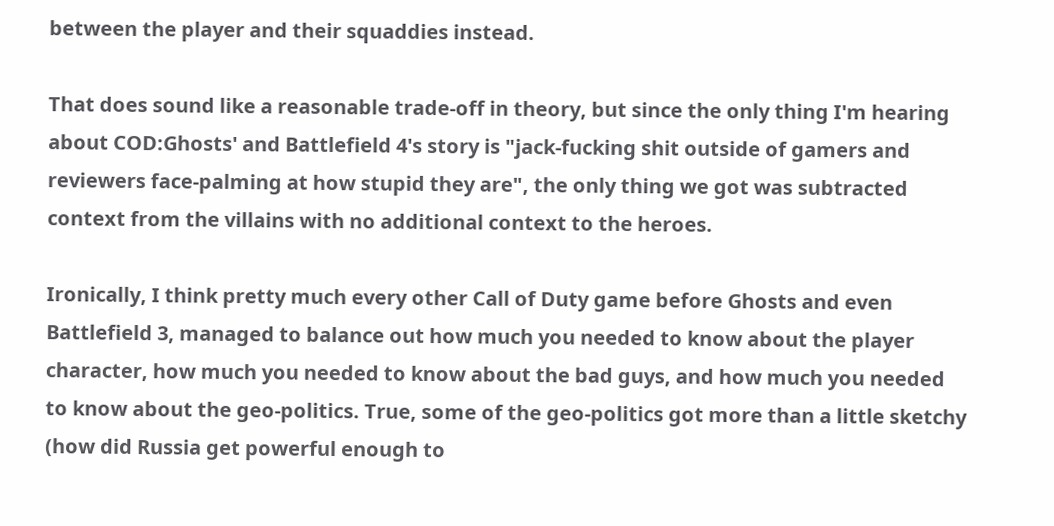between the player and their squaddies instead.

That does sound like a reasonable trade-off in theory, but since the only thing I'm hearing about COD:Ghosts' and Battlefield 4's story is "jack-fucking shit outside of gamers and reviewers face-palming at how stupid they are", the only thing we got was subtracted context from the villains with no additional context to the heroes.

Ironically, I think pretty much every other Call of Duty game before Ghosts and even Battlefield 3, managed to balance out how much you needed to know about the player character, how much you needed to know about the bad guys, and how much you needed to know about the geo-politics. True, some of the geo-politics got more than a little sketchy (how did Russia get powerful enough to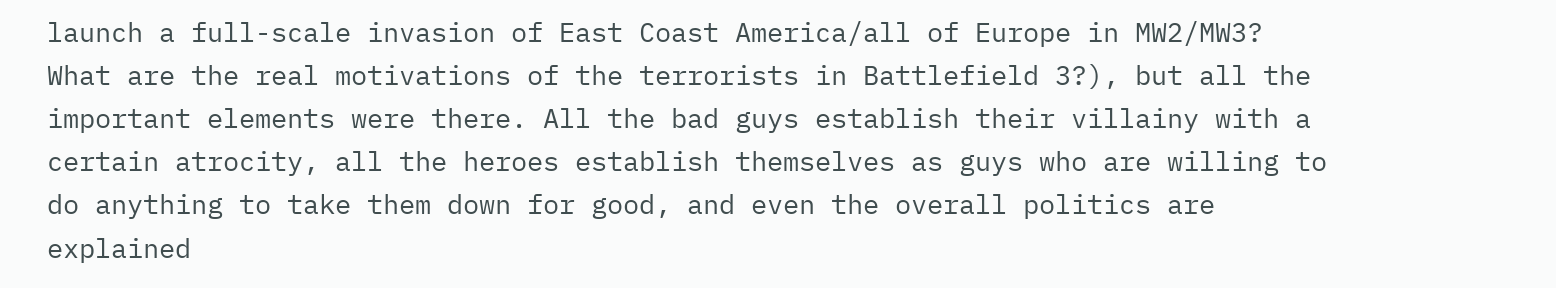launch a full-scale invasion of East Coast America/all of Europe in MW2/MW3? What are the real motivations of the terrorists in Battlefield 3?), but all the important elements were there. All the bad guys establish their villainy with a certain atrocity, all the heroes establish themselves as guys who are willing to do anything to take them down for good, and even the overall politics are explained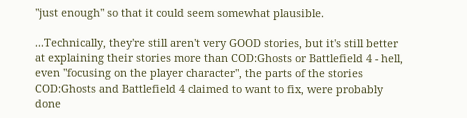"just enough" so that it could seem somewhat plausible.

...Technically, they're still aren't very GOOD stories, but it's still better at explaining their stories more than COD:Ghosts or Battlefield 4 - hell, even "focusing on the player character", the parts of the stories COD:Ghosts and Battlefield 4 claimed to want to fix, were probably done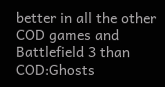better in all the other COD games and Battlefield 3 than COD:Ghosts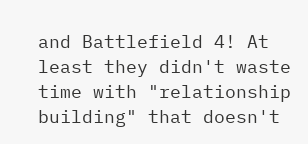and Battlefield 4! At least they didn't waste time with "relationship building" that doesn't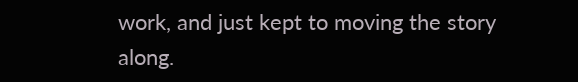work, and just kept to moving the story along.